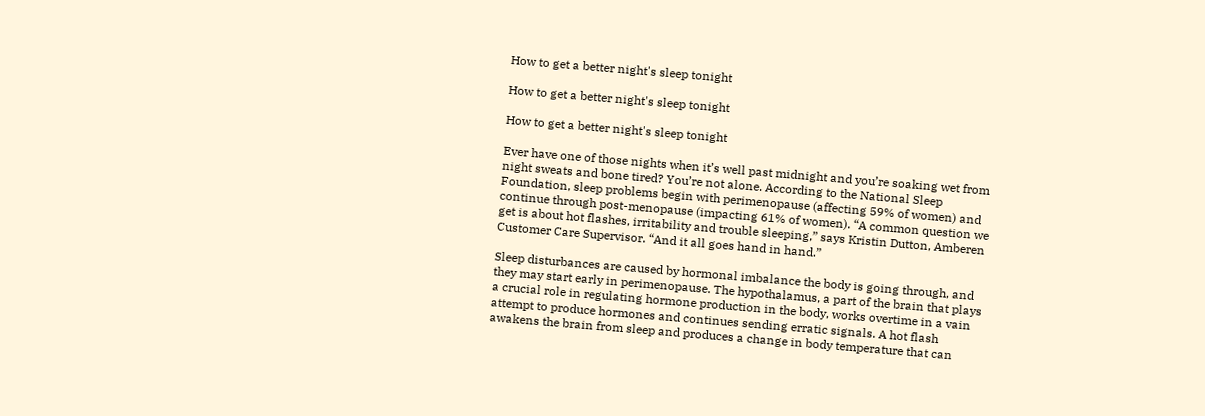How to get a better night's sleep tonight

How to get a better night's sleep tonight

How to get a better night's sleep tonight

Ever have one of those nights when it’s well past midnight and you’re soaking wet from night sweats and bone tired? You’re not alone. According to the National Sleep Foundation, sleep problems begin with perimenopause (affecting 59% of women) and continue through post-menopause (impacting 61% of women). “A common question we get is about hot flashes, irritability and trouble sleeping,” says Kristin Dutton, Amberen Customer Care Supervisor. “And it all goes hand in hand.”

Sleep disturbances are caused by hormonal imbalance the body is going through, and they may start early in perimenopause. The hypothalamus, a part of the brain that plays a crucial role in regulating hormone production in the body, works overtime in a vain attempt to produce hormones and continues sending erratic signals. A hot flash awakens the brain from sleep and produces a change in body temperature that can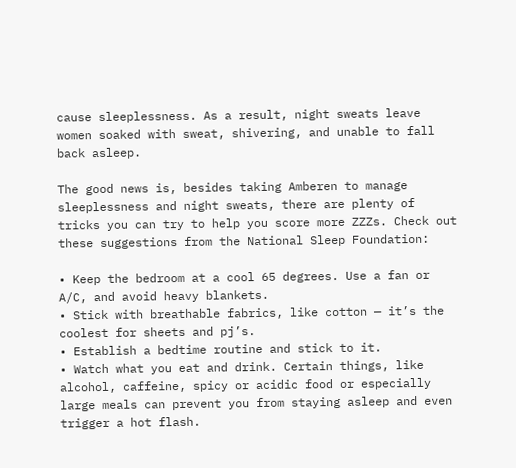cause sleeplessness. As a result, night sweats leave women soaked with sweat, shivering, and unable to fall back asleep.

The good news is, besides taking Amberen to manage sleeplessness and night sweats, there are plenty of tricks you can try to help you score more ZZZs. Check out these suggestions from the National Sleep Foundation:

• Keep the bedroom at a cool 65 degrees. Use a fan or A/C, and avoid heavy blankets.
• Stick with breathable fabrics, like cotton — it’s the coolest for sheets and pj’s.
• Establish a bedtime routine and stick to it.
• Watch what you eat and drink. Certain things, like alcohol, caffeine, spicy or acidic food or especially large meals can prevent you from staying asleep and even trigger a hot flash.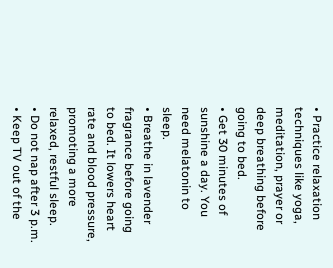• Practice relaxation techniques like yoga, meditation, prayer or deep breathing before going to bed.
• Get 30 minutes of sunshine a day. You need melatonin to sleep.
• Breathe in lavender fragrance before going to bed. It lowers heart rate and blood pressure, promoting a more relaxed, restful sleep.
• Do not nap after 3 p.m.
• Keep TV out of the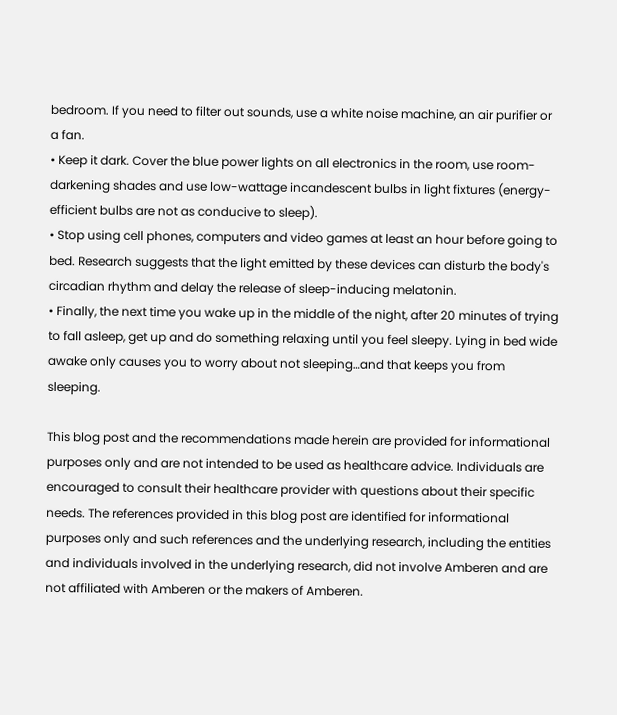bedroom. If you need to filter out sounds, use a white noise machine, an air purifier or a fan.
• Keep it dark. Cover the blue power lights on all electronics in the room, use room-darkening shades and use low-wattage incandescent bulbs in light fixtures (energy-efficient bulbs are not as conducive to sleep).
• Stop using cell phones, computers and video games at least an hour before going to bed. Research suggests that the light emitted by these devices can disturb the body's circadian rhythm and delay the release of sleep-inducing melatonin.
• Finally, the next time you wake up in the middle of the night, after 20 minutes of trying to fall asleep, get up and do something relaxing until you feel sleepy. Lying in bed wide awake only causes you to worry about not sleeping…and that keeps you from sleeping.

This blog post and the recommendations made herein are provided for informational purposes only and are not intended to be used as healthcare advice. Individuals are encouraged to consult their healthcare provider with questions about their specific needs. The references provided in this blog post are identified for informational purposes only and such references and the underlying research, including the entities and individuals involved in the underlying research, did not involve Amberen and are not affiliated with Amberen or the makers of Amberen.